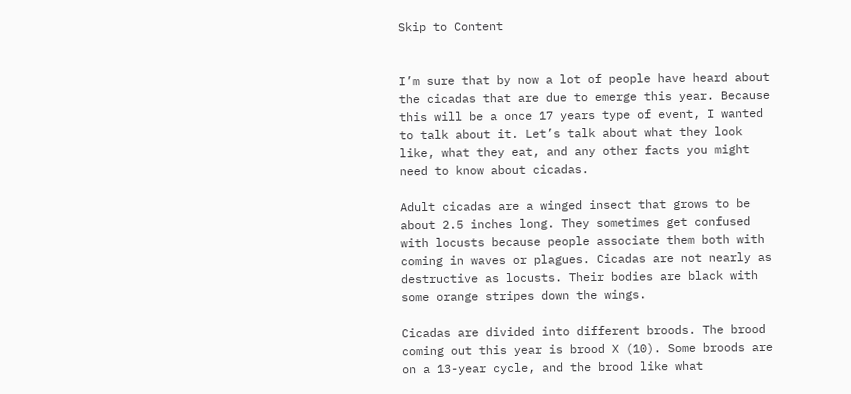Skip to Content


I’m sure that by now a lot of people have heard about the cicadas that are due to emerge this year. Because this will be a once 17 years type of event, I wanted to talk about it. Let’s talk about what they look like, what they eat, and any other facts you might need to know about cicadas.

Adult cicadas are a winged insect that grows to be about 2.5 inches long. They sometimes get confused with locusts because people associate them both with coming in waves or plagues. Cicadas are not nearly as destructive as locusts. Their bodies are black with some orange stripes down the wings.

Cicadas are divided into different broods. The brood coming out this year is brood X (10). Some broods are on a 13-year cycle, and the brood like what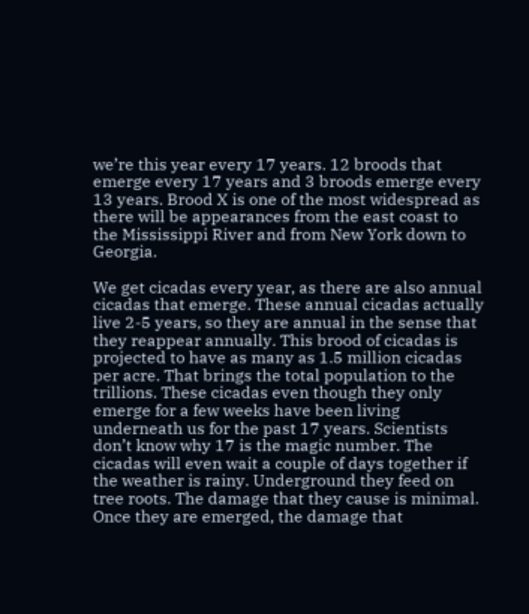we’re this year every 17 years. 12 broods that emerge every 17 years and 3 broods emerge every 13 years. Brood X is one of the most widespread as there will be appearances from the east coast to the Mississippi River and from New York down to Georgia.

We get cicadas every year, as there are also annual cicadas that emerge. These annual cicadas actually live 2-5 years, so they are annual in the sense that they reappear annually. This brood of cicadas is projected to have as many as 1.5 million cicadas per acre. That brings the total population to the trillions. These cicadas even though they only emerge for a few weeks have been living underneath us for the past 17 years. Scientists don’t know why 17 is the magic number. The cicadas will even wait a couple of days together if the weather is rainy. Underground they feed on tree roots. The damage that they cause is minimal. Once they are emerged, the damage that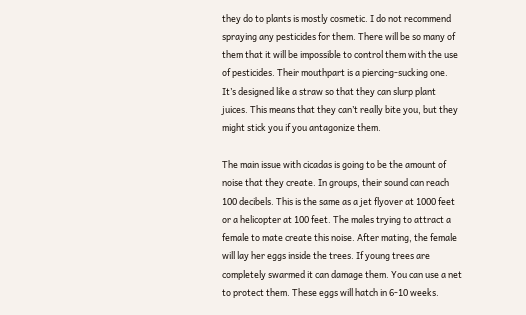they do to plants is mostly cosmetic. I do not recommend spraying any pesticides for them. There will be so many of them that it will be impossible to control them with the use of pesticides. Their mouthpart is a piercing-sucking one. It’s designed like a straw so that they can slurp plant juices. This means that they can’t really bite you, but they might stick you if you antagonize them.

The main issue with cicadas is going to be the amount of noise that they create. In groups, their sound can reach 100 decibels. This is the same as a jet flyover at 1000 feet or a helicopter at 100 feet. The males trying to attract a female to mate create this noise. After mating, the female will lay her eggs inside the trees. If young trees are completely swarmed it can damage them. You can use a net to protect them. These eggs will hatch in 6-10 weeks.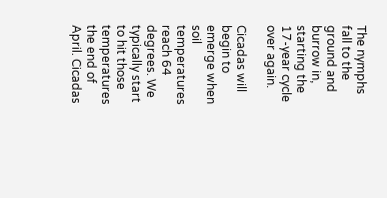The nymphs fall to the ground and burrow in, starting the 17-year cycle over again.

Cicadas will begin to emerge when soil temperatures reach 64 degrees. We typically start to hit those temperatures the end of April. Cicadas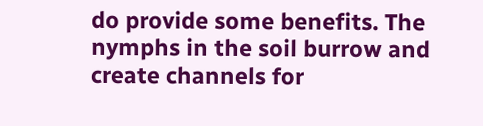do provide some benefits. The nymphs in the soil burrow and create channels for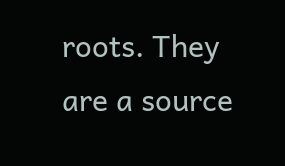roots. They are a source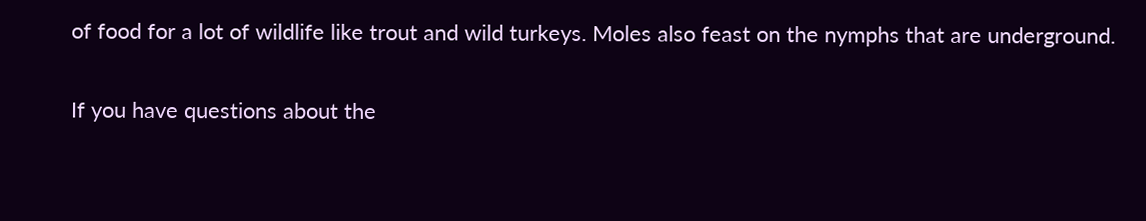of food for a lot of wildlife like trout and wild turkeys. Moles also feast on the nymphs that are underground.

If you have questions about the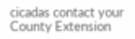cicadas contact your County Extension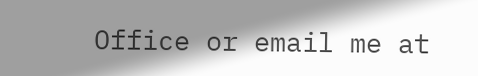Office or email me at